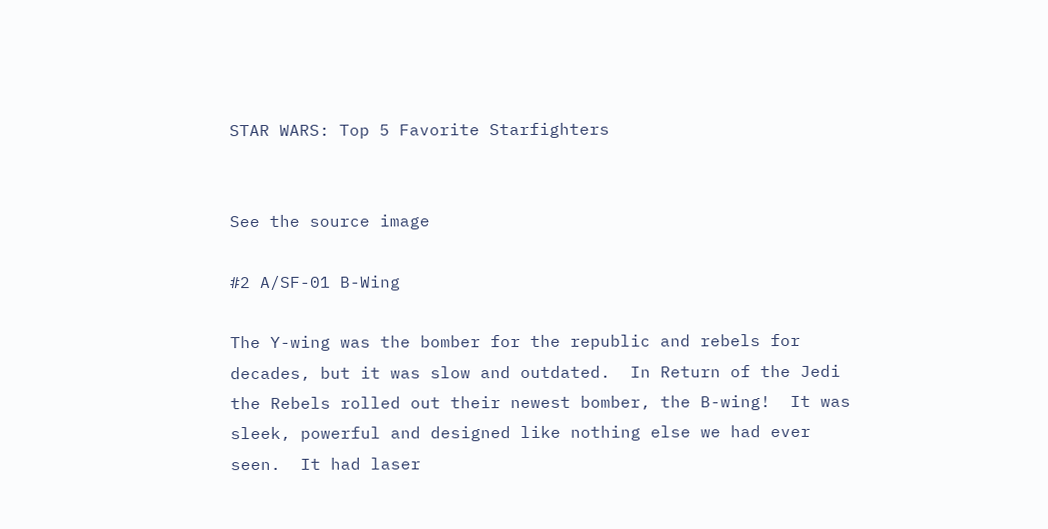STAR WARS: Top 5 Favorite Starfighters


See the source image

#2 A/SF-01 B-Wing

The Y-wing was the bomber for the republic and rebels for decades, but it was slow and outdated.  In Return of the Jedi the Rebels rolled out their newest bomber, the B-wing!  It was sleek, powerful and designed like nothing else we had ever seen.  It had laser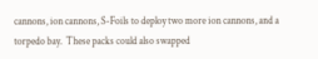cannons, ion cannons, S-Foils to deploy two more ion cannons, and a torpedo bay.  These packs could also swapped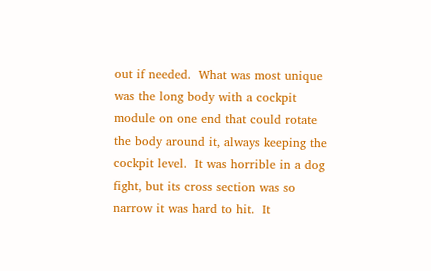out if needed.  What was most unique was the long body with a cockpit module on one end that could rotate the body around it, always keeping the cockpit level.  It was horrible in a dog fight, but its cross section was so narrow it was hard to hit.  It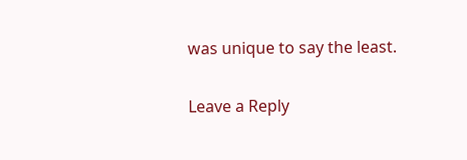was unique to say the least.

Leave a Reply